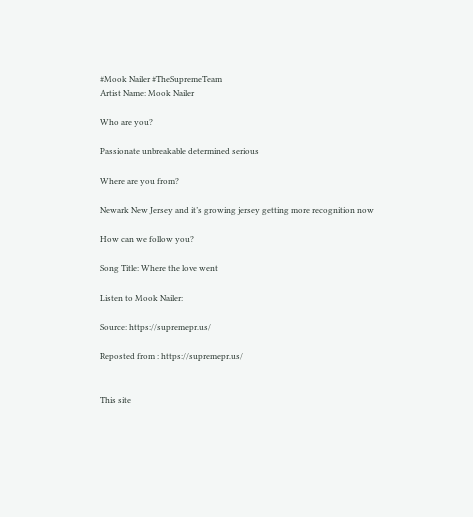#Mook Nailer #TheSupremeTeam
Artist Name: Mook Nailer

Who are you?

Passionate unbreakable determined serious

Where are you from?

Newark New Jersey and it’s growing jersey getting more recognition now

How can we follow you?

Song Title: Where the love went

Listen to Mook Nailer:

Source: https://supremepr.us/

Reposted from : https://supremepr.us/


This site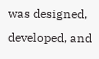was designed, developed, and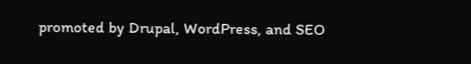promoted by Drupal, WordPress, and SEO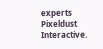experts Pixeldust Interactive.